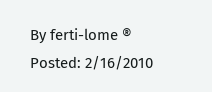By ferti-lome ® Posted: 2/16/2010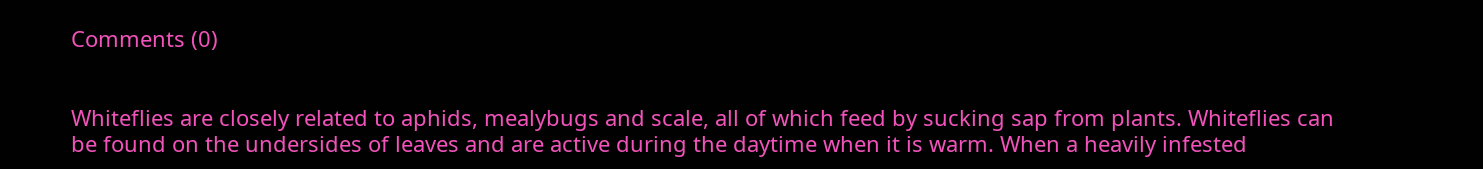Comments (0)


Whiteflies are closely related to aphids, mealybugs and scale, all of which feed by sucking sap from plants. Whiteflies can be found on the undersides of leaves and are active during the daytime when it is warm. When a heavily infested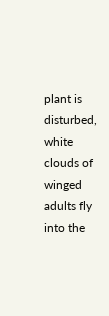plant is disturbed, white clouds of winged adults fly into the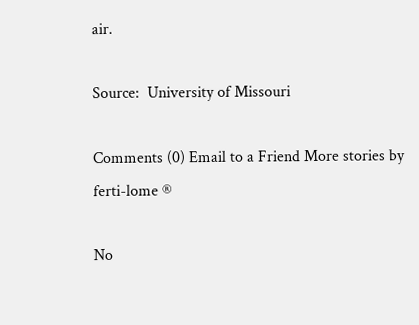air.

Source:  University of Missouri

Comments (0) Email to a Friend More stories by ferti-lome ®

No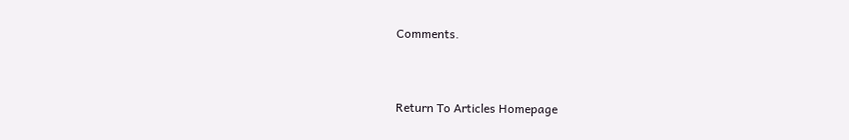Comments.


Return To Articles Homepage